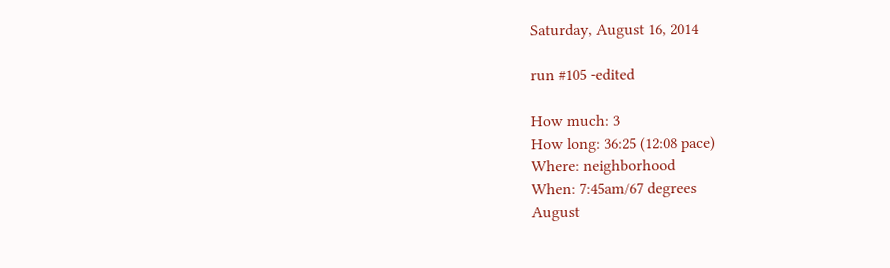Saturday, August 16, 2014

run #105 -edited

How much: 3
How long: 36:25 (12:08 pace)
Where: neighborhood
When: 7:45am/67 degrees
August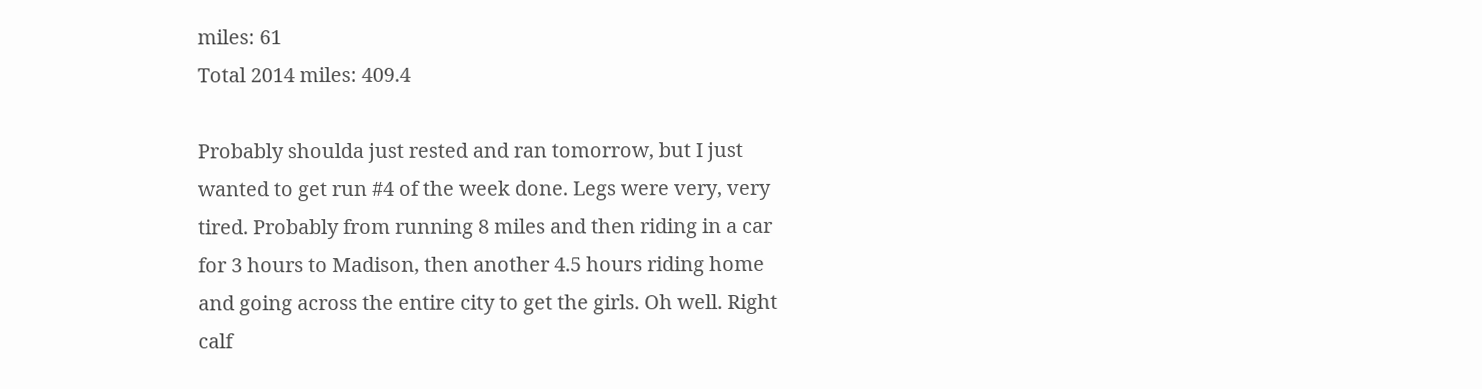miles: 61
Total 2014 miles: 409.4

Probably shoulda just rested and ran tomorrow, but I just wanted to get run #4 of the week done. Legs were very, very tired. Probably from running 8 miles and then riding in a car for 3 hours to Madison, then another 4.5 hours riding home and going across the entire city to get the girls. Oh well. Right calf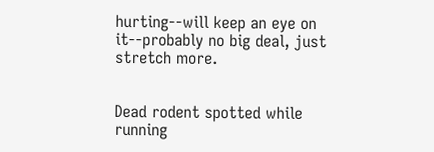hurting--will keep an eye on it--probably no big deal, just stretch more.


Dead rodent spotted while running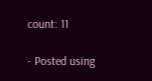count: 11

- Posted using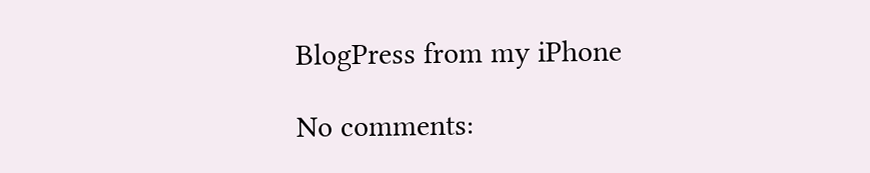BlogPress from my iPhone

No comments: